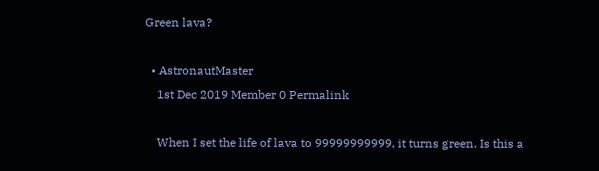Green lava?

  • AstronautMaster
    1st Dec 2019 Member 0 Permalink

    When I set the life of lava to 99999999999, it turns green. Is this a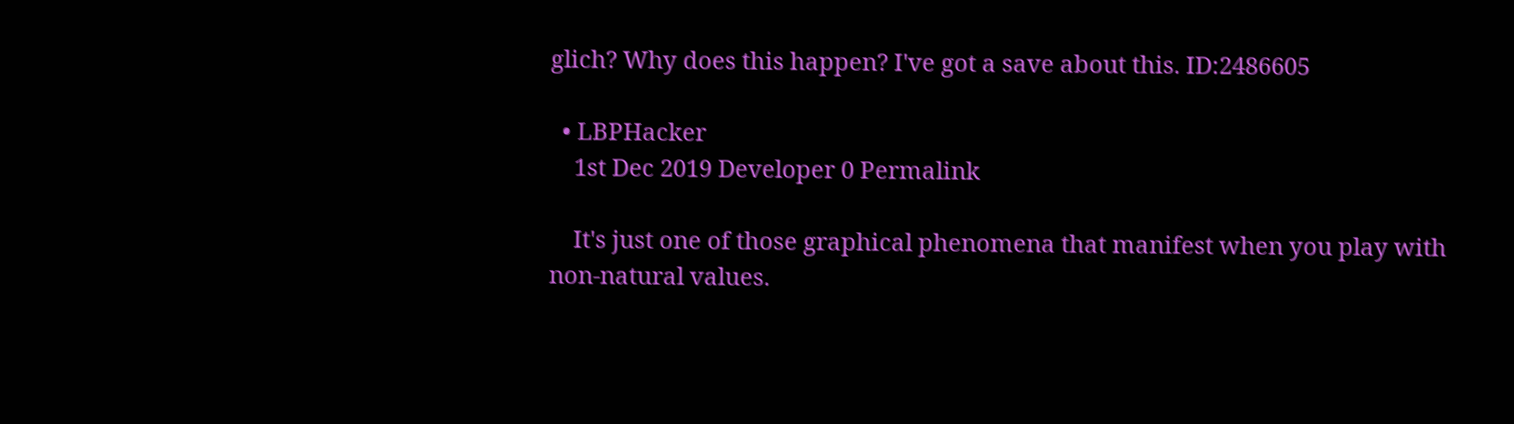glich? Why does this happen? I've got a save about this. ID:2486605

  • LBPHacker
    1st Dec 2019 Developer 0 Permalink

    It's just one of those graphical phenomena that manifest when you play with non-natural values.